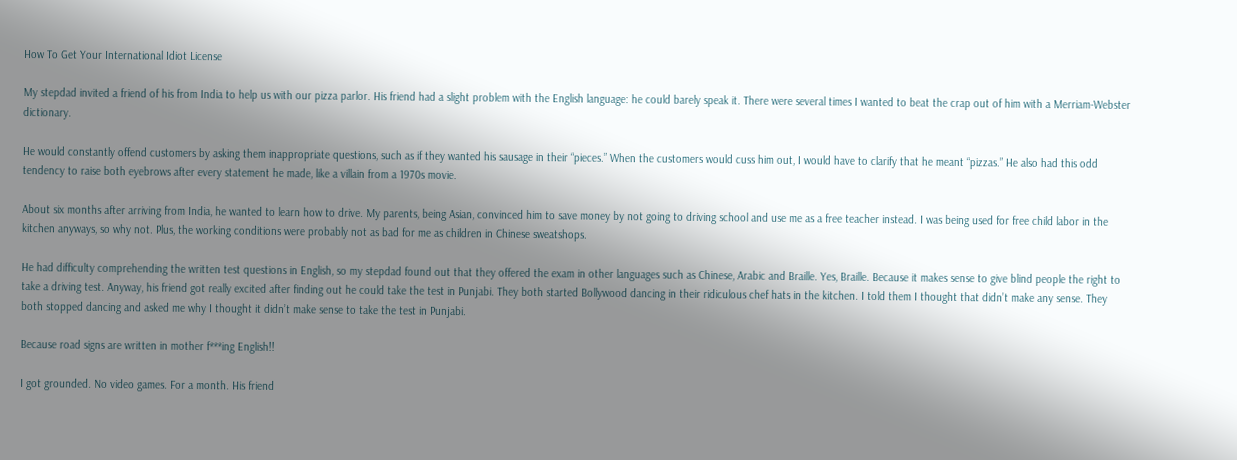How To Get Your International Idiot License

My stepdad invited a friend of his from India to help us with our pizza parlor. His friend had a slight problem with the English language: he could barely speak it. There were several times I wanted to beat the crap out of him with a Merriam-Webster dictionary.

He would constantly offend customers by asking them inappropriate questions, such as if they wanted his sausage in their “pieces.” When the customers would cuss him out, I would have to clarify that he meant “pizzas.” He also had this odd tendency to raise both eyebrows after every statement he made, like a villain from a 1970s movie.

About six months after arriving from India, he wanted to learn how to drive. My parents, being Asian, convinced him to save money by not going to driving school and use me as a free teacher instead. I was being used for free child labor in the kitchen anyways, so why not. Plus, the working conditions were probably not as bad for me as children in Chinese sweatshops.

He had difficulty comprehending the written test questions in English, so my stepdad found out that they offered the exam in other languages such as Chinese, Arabic and Braille. Yes, Braille. Because it makes sense to give blind people the right to take a driving test. Anyway, his friend got really excited after finding out he could take the test in Punjabi. They both started Bollywood dancing in their ridiculous chef hats in the kitchen. I told them I thought that didn’t make any sense. They both stopped dancing and asked me why I thought it didn’t make sense to take the test in Punjabi.

Because road signs are written in mother f***ing English!!

I got grounded. No video games. For a month. His friend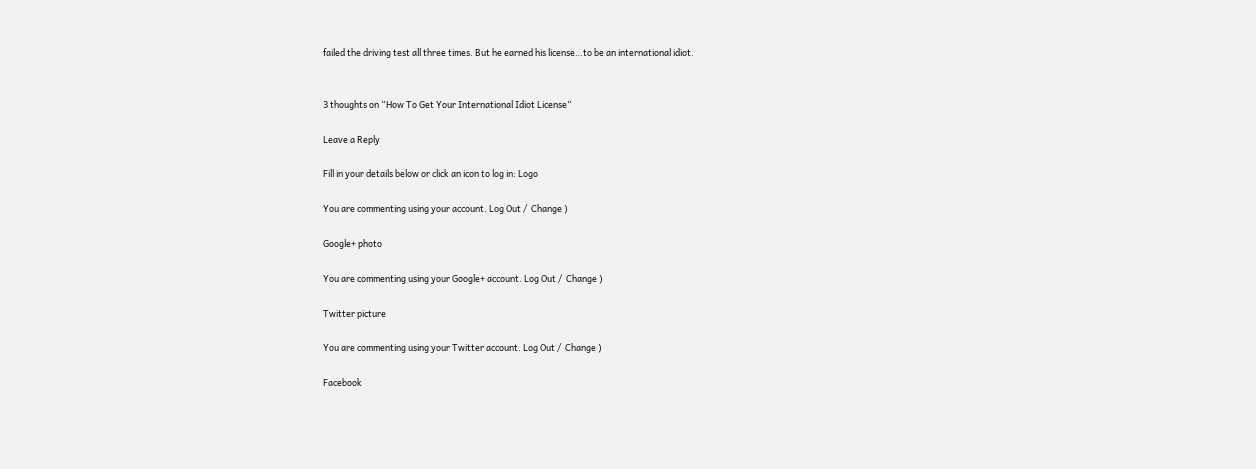failed the driving test all three times. But he earned his license…to be an international idiot.


3 thoughts on “How To Get Your International Idiot License”

Leave a Reply

Fill in your details below or click an icon to log in: Logo

You are commenting using your account. Log Out /  Change )

Google+ photo

You are commenting using your Google+ account. Log Out /  Change )

Twitter picture

You are commenting using your Twitter account. Log Out /  Change )

Facebook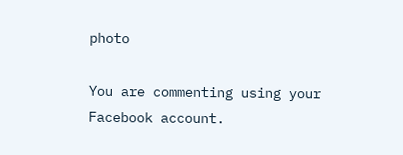photo

You are commenting using your Facebook account.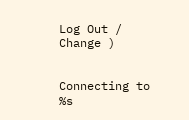Log Out /  Change )


Connecting to %s